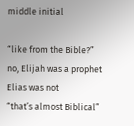middle initial

“like from the Bible?”
no, Elijah was a prophet
Elias was not
“that’s almost Biblical”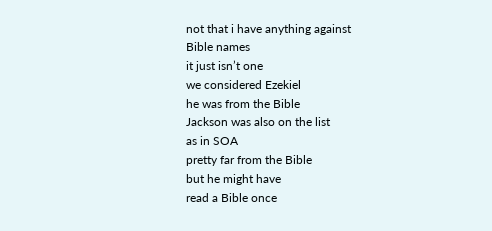not that i have anything against
Bible names
it just isn’t one
we considered Ezekiel
he was from the Bible
Jackson was also on the list
as in SOA
pretty far from the Bible
but he might have
read a Bible once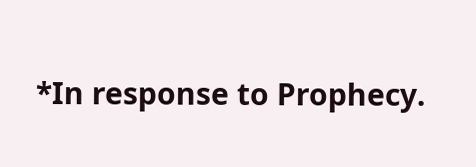*In response to Prophecy.